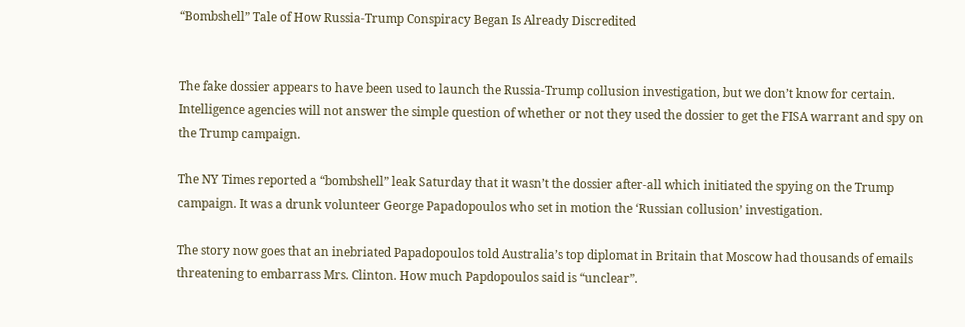“Bombshell” Tale of How Russia-Trump Conspiracy Began Is Already Discredited


The fake dossier appears to have been used to launch the Russia-Trump collusion investigation, but we don’t know for certain. Intelligence agencies will not answer the simple question of whether or not they used the dossier to get the FISA warrant and spy on the Trump campaign.

The NY Times reported a “bombshell” leak Saturday that it wasn’t the dossier after-all which initiated the spying on the Trump campaign. It was a drunk volunteer George Papadopoulos who set in motion the ‘Russian collusion’ investigation.

The story now goes that an inebriated Papadopoulos told Australia’s top diplomat in Britain that Moscow had thousands of emails threatening to embarrass Mrs. Clinton. How much Papdopoulos said is “unclear”.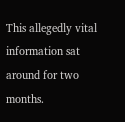This allegedly vital information sat around for two months.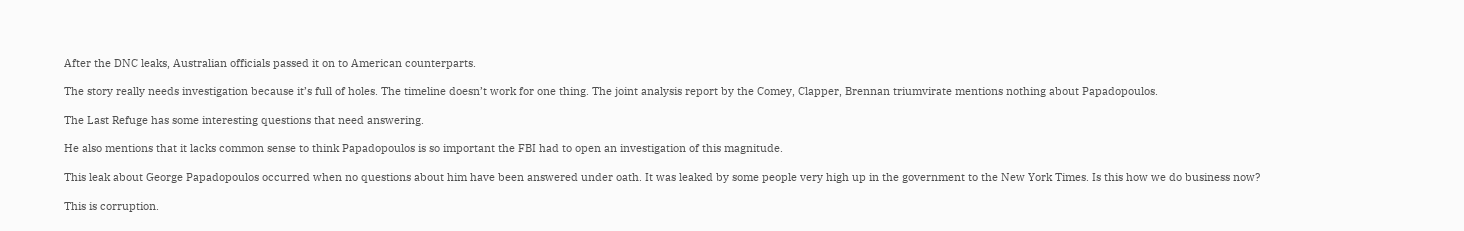After the DNC leaks, Australian officials passed it on to American counterparts.

The story really needs investigation because it’s full of holes. The timeline doesn’t work for one thing. The joint analysis report by the Comey, Clapper, Brennan triumvirate mentions nothing about Papadopoulos.

The Last Refuge has some interesting questions that need answering.

He also mentions that it lacks common sense to think Papadopoulos is so important the FBI had to open an investigation of this magnitude.

This leak about George Papadopoulos occurred when no questions about him have been answered under oath. It was leaked by some people very high up in the government to the New York Times. Is this how we do business now?

This is corruption.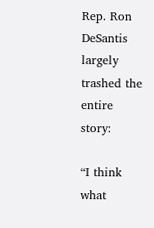Rep. Ron DeSantis largely trashed the entire story:

“I think what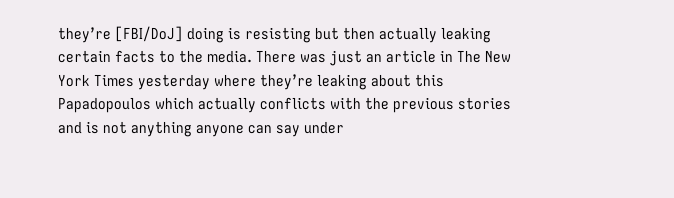they’re [FBI/DoJ] doing is resisting but then actually leaking certain facts to the media. There was just an article in The New York Times yesterday where they’re leaking about this Papadopoulos which actually conflicts with the previous stories and is not anything anyone can say under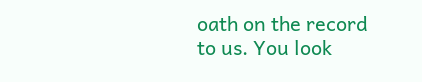oath on the record to us. You look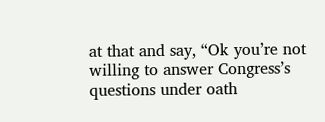at that and say, “Ok you’re not willing to answer Congress’s questions under oath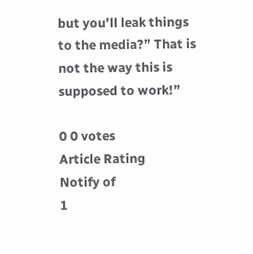but you’ll leak things to the media?” That is not the way this is supposed to work!”

0 0 votes
Article Rating
Notify of
1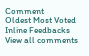Comment
Oldest Most Voted
Inline Feedbacks
View all comments